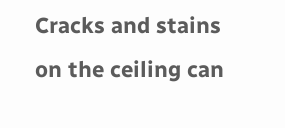Cracks and stains on the ceiling can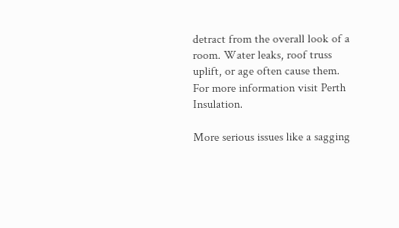detract from the overall look of a room. Water leaks, roof truss uplift, or age often cause them. For more information visit Perth Insulation.

More serious issues like a sagging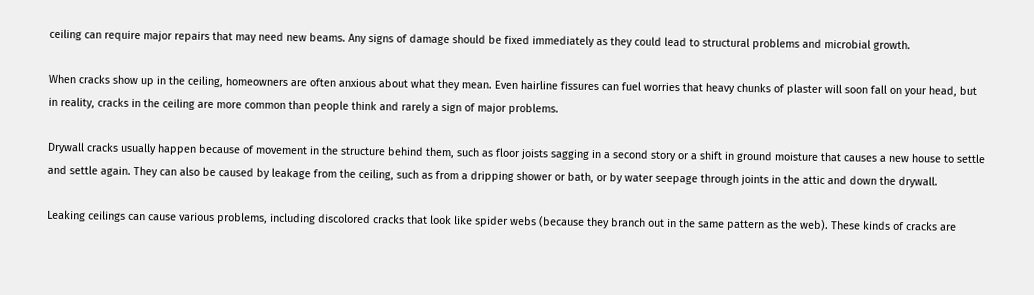ceiling can require major repairs that may need new beams. Any signs of damage should be fixed immediately as they could lead to structural problems and microbial growth.

When cracks show up in the ceiling, homeowners are often anxious about what they mean. Even hairline fissures can fuel worries that heavy chunks of plaster will soon fall on your head, but in reality, cracks in the ceiling are more common than people think and rarely a sign of major problems.

Drywall cracks usually happen because of movement in the structure behind them, such as floor joists sagging in a second story or a shift in ground moisture that causes a new house to settle and settle again. They can also be caused by leakage from the ceiling, such as from a dripping shower or bath, or by water seepage through joints in the attic and down the drywall.

Leaking ceilings can cause various problems, including discolored cracks that look like spider webs (because they branch out in the same pattern as the web). These kinds of cracks are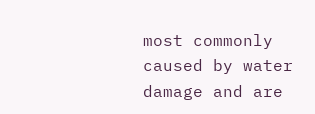most commonly caused by water damage and are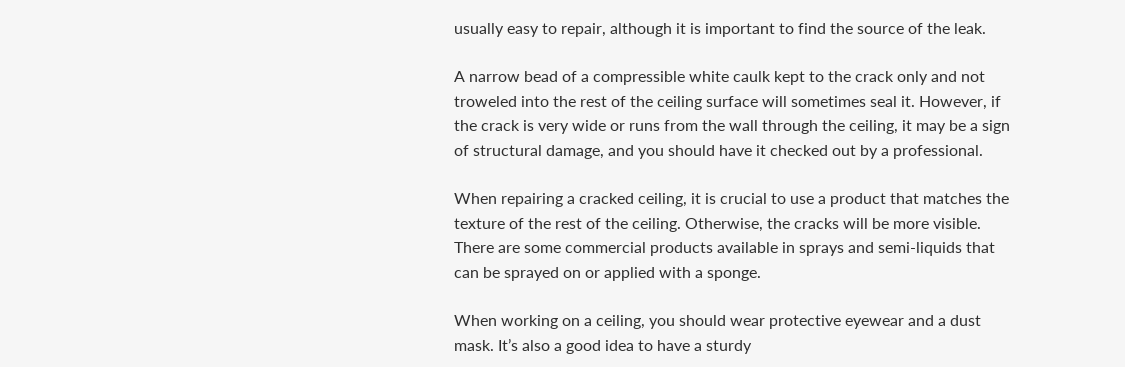usually easy to repair, although it is important to find the source of the leak.

A narrow bead of a compressible white caulk kept to the crack only and not troweled into the rest of the ceiling surface will sometimes seal it. However, if the crack is very wide or runs from the wall through the ceiling, it may be a sign of structural damage, and you should have it checked out by a professional.

When repairing a cracked ceiling, it is crucial to use a product that matches the texture of the rest of the ceiling. Otherwise, the cracks will be more visible. There are some commercial products available in sprays and semi-liquids that can be sprayed on or applied with a sponge.

When working on a ceiling, you should wear protective eyewear and a dust mask. It’s also a good idea to have a sturdy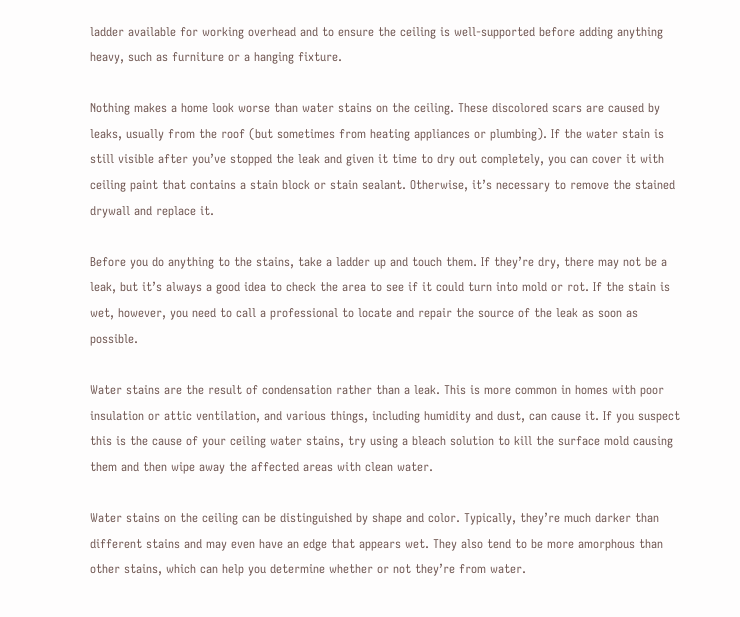ladder available for working overhead and to ensure the ceiling is well-supported before adding anything heavy, such as furniture or a hanging fixture.

Nothing makes a home look worse than water stains on the ceiling. These discolored scars are caused by leaks, usually from the roof (but sometimes from heating appliances or plumbing). If the water stain is still visible after you’ve stopped the leak and given it time to dry out completely, you can cover it with ceiling paint that contains a stain block or stain sealant. Otherwise, it’s necessary to remove the stained drywall and replace it.

Before you do anything to the stains, take a ladder up and touch them. If they’re dry, there may not be a leak, but it’s always a good idea to check the area to see if it could turn into mold or rot. If the stain is wet, however, you need to call a professional to locate and repair the source of the leak as soon as possible.

Water stains are the result of condensation rather than a leak. This is more common in homes with poor insulation or attic ventilation, and various things, including humidity and dust, can cause it. If you suspect this is the cause of your ceiling water stains, try using a bleach solution to kill the surface mold causing them and then wipe away the affected areas with clean water.

Water stains on the ceiling can be distinguished by shape and color. Typically, they’re much darker than different stains and may even have an edge that appears wet. They also tend to be more amorphous than other stains, which can help you determine whether or not they’re from water.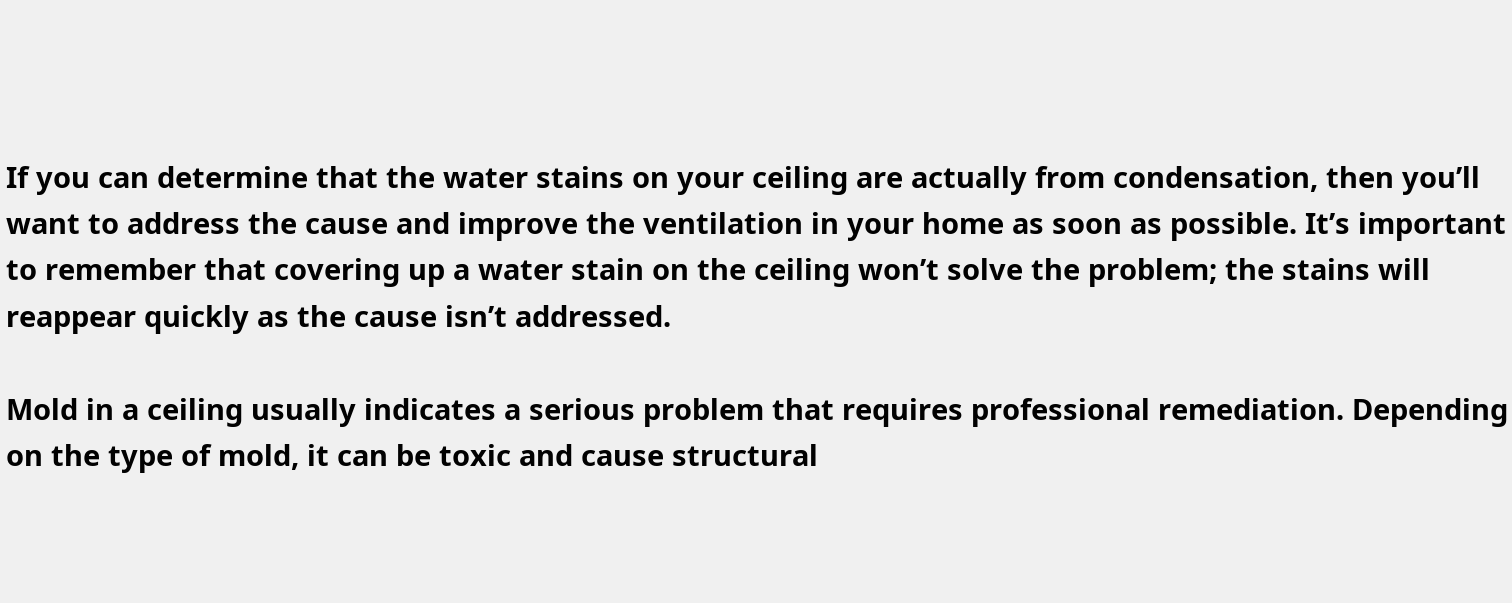If you can determine that the water stains on your ceiling are actually from condensation, then you’ll want to address the cause and improve the ventilation in your home as soon as possible. It’s important to remember that covering up a water stain on the ceiling won’t solve the problem; the stains will reappear quickly as the cause isn’t addressed.

Mold in a ceiling usually indicates a serious problem that requires professional remediation. Depending on the type of mold, it can be toxic and cause structural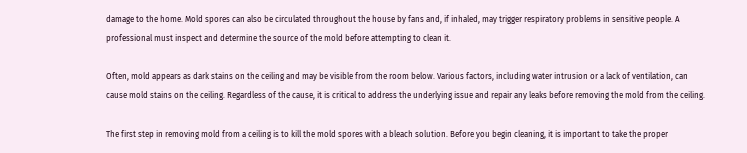damage to the home. Mold spores can also be circulated throughout the house by fans and, if inhaled, may trigger respiratory problems in sensitive people. A professional must inspect and determine the source of the mold before attempting to clean it.

Often, mold appears as dark stains on the ceiling and may be visible from the room below. Various factors, including water intrusion or a lack of ventilation, can cause mold stains on the ceiling. Regardless of the cause, it is critical to address the underlying issue and repair any leaks before removing the mold from the ceiling.

The first step in removing mold from a ceiling is to kill the mold spores with a bleach solution. Before you begin cleaning, it is important to take the proper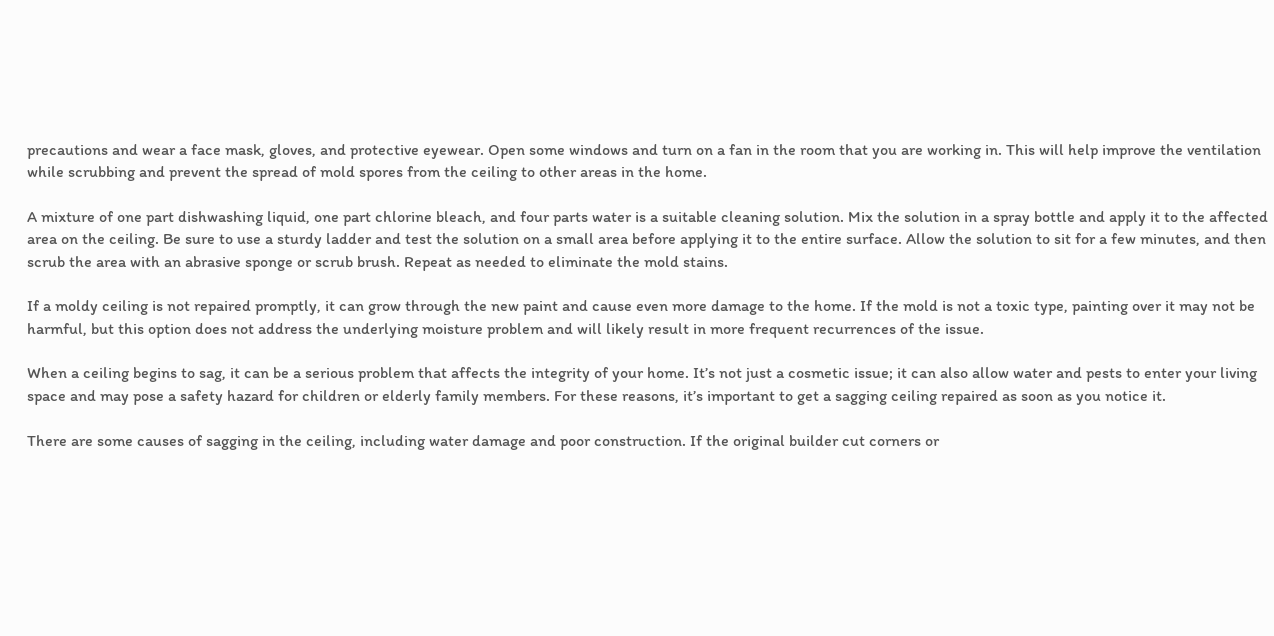precautions and wear a face mask, gloves, and protective eyewear. Open some windows and turn on a fan in the room that you are working in. This will help improve the ventilation while scrubbing and prevent the spread of mold spores from the ceiling to other areas in the home.

A mixture of one part dishwashing liquid, one part chlorine bleach, and four parts water is a suitable cleaning solution. Mix the solution in a spray bottle and apply it to the affected area on the ceiling. Be sure to use a sturdy ladder and test the solution on a small area before applying it to the entire surface. Allow the solution to sit for a few minutes, and then scrub the area with an abrasive sponge or scrub brush. Repeat as needed to eliminate the mold stains.

If a moldy ceiling is not repaired promptly, it can grow through the new paint and cause even more damage to the home. If the mold is not a toxic type, painting over it may not be harmful, but this option does not address the underlying moisture problem and will likely result in more frequent recurrences of the issue.

When a ceiling begins to sag, it can be a serious problem that affects the integrity of your home. It’s not just a cosmetic issue; it can also allow water and pests to enter your living space and may pose a safety hazard for children or elderly family members. For these reasons, it’s important to get a sagging ceiling repaired as soon as you notice it.

There are some causes of sagging in the ceiling, including water damage and poor construction. If the original builder cut corners or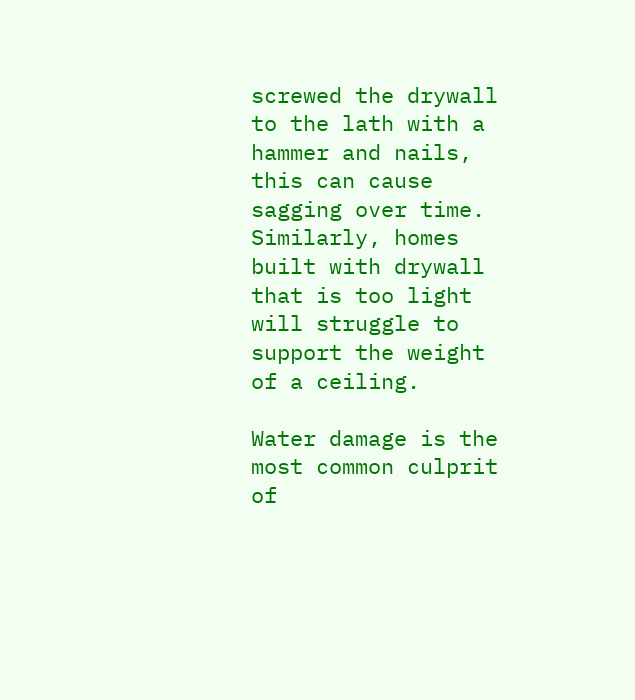screwed the drywall to the lath with a hammer and nails, this can cause sagging over time. Similarly, homes built with drywall that is too light will struggle to support the weight of a ceiling.

Water damage is the most common culprit of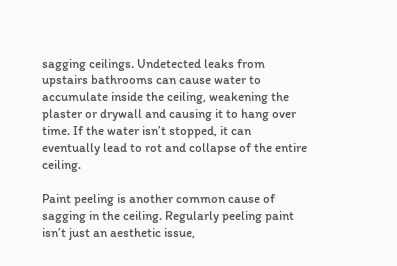sagging ceilings. Undetected leaks from upstairs bathrooms can cause water to accumulate inside the ceiling, weakening the plaster or drywall and causing it to hang over time. If the water isn’t stopped, it can eventually lead to rot and collapse of the entire ceiling.

Paint peeling is another common cause of sagging in the ceiling. Regularly peeling paint isn’t just an aesthetic issue,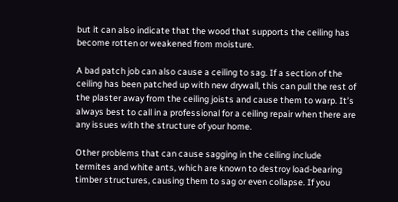but it can also indicate that the wood that supports the ceiling has become rotten or weakened from moisture.

A bad patch job can also cause a ceiling to sag. If a section of the ceiling has been patched up with new drywall, this can pull the rest of the plaster away from the ceiling joists and cause them to warp. It’s always best to call in a professional for a ceiling repair when there are any issues with the structure of your home.

Other problems that can cause sagging in the ceiling include termites and white ants, which are known to destroy load-bearing timber structures, causing them to sag or even collapse. If you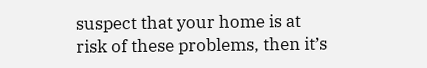suspect that your home is at risk of these problems, then it’s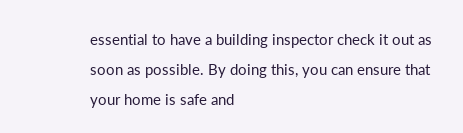essential to have a building inspector check it out as soon as possible. By doing this, you can ensure that your home is safe and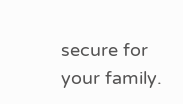secure for your family.